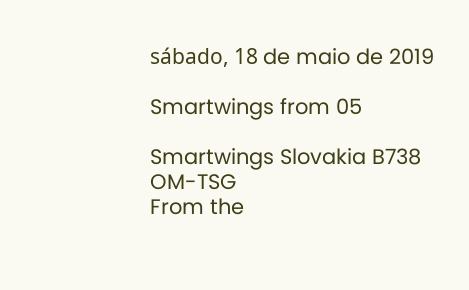sábado, 18 de maio de 2019

Smartwings from 05

Smartwings Slovakia B738 OM-TSG
From the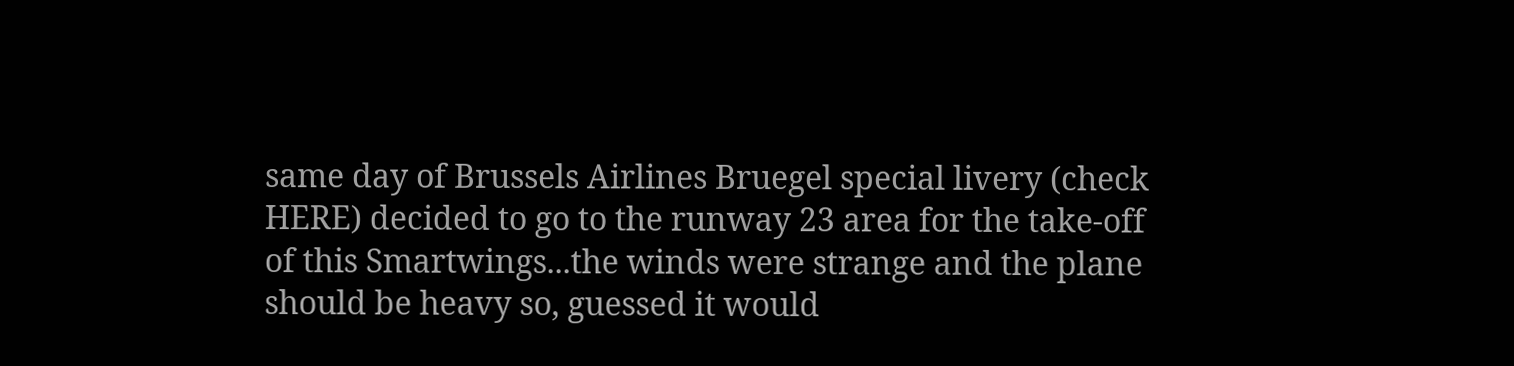same day of Brussels Airlines Bruegel special livery (check HERE) decided to go to the runway 23 area for the take-off of this Smartwings...the winds were strange and the plane should be heavy so, guessed it would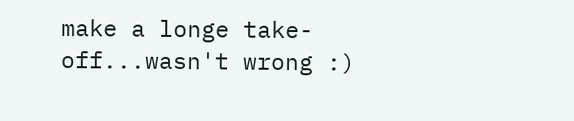make a longe take-off...wasn't wrong :)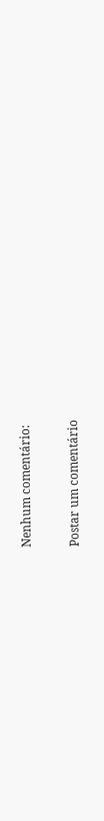Nenhum comentário:

Postar um comentário